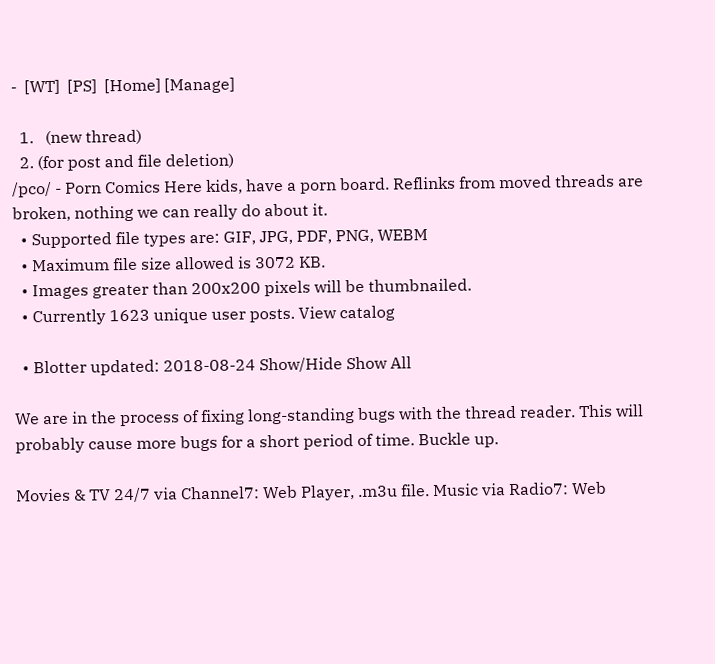-  [WT]  [PS]  [Home] [Manage]

  1.   (new thread)
  2. (for post and file deletion)
/pco/ - Porn Comics Here kids, have a porn board. Reflinks from moved threads are broken, nothing we can really do about it.
  • Supported file types are: GIF, JPG, PDF, PNG, WEBM
  • Maximum file size allowed is 3072 KB.
  • Images greater than 200x200 pixels will be thumbnailed.
  • Currently 1623 unique user posts. View catalog

  • Blotter updated: 2018-08-24 Show/Hide Show All

We are in the process of fixing long-standing bugs with the thread reader. This will probably cause more bugs for a short period of time. Buckle up.

Movies & TV 24/7 via Channel7: Web Player, .m3u file. Music via Radio7: Web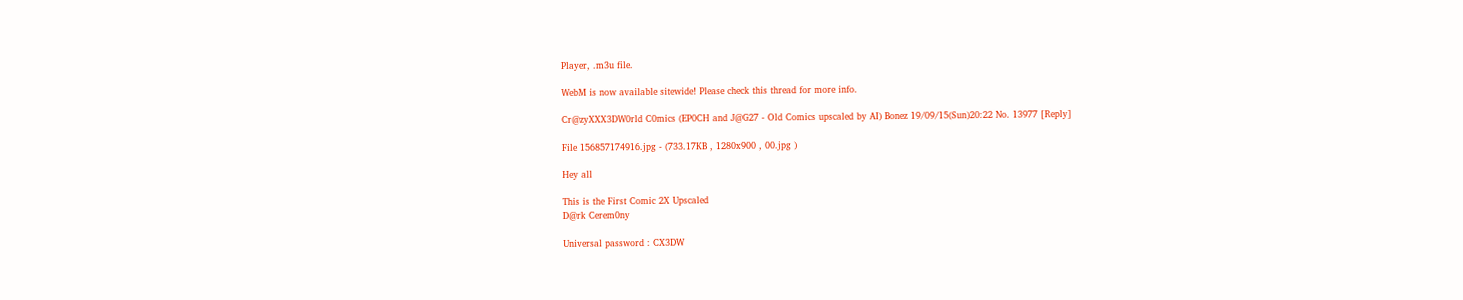Player, .m3u file.

WebM is now available sitewide! Please check this thread for more info.

Cr@zyXXX3DW0rld C0mics (EP0CH and J@G27 - Old Comics upscaled by AI) Bonez 19/09/15(Sun)20:22 No. 13977 [Reply]

File 156857174916.jpg - (733.17KB , 1280x900 , 00.jpg )

Hey all

This is the First Comic 2X Upscaled
D@rk Cerem0ny

Universal password : CX3DW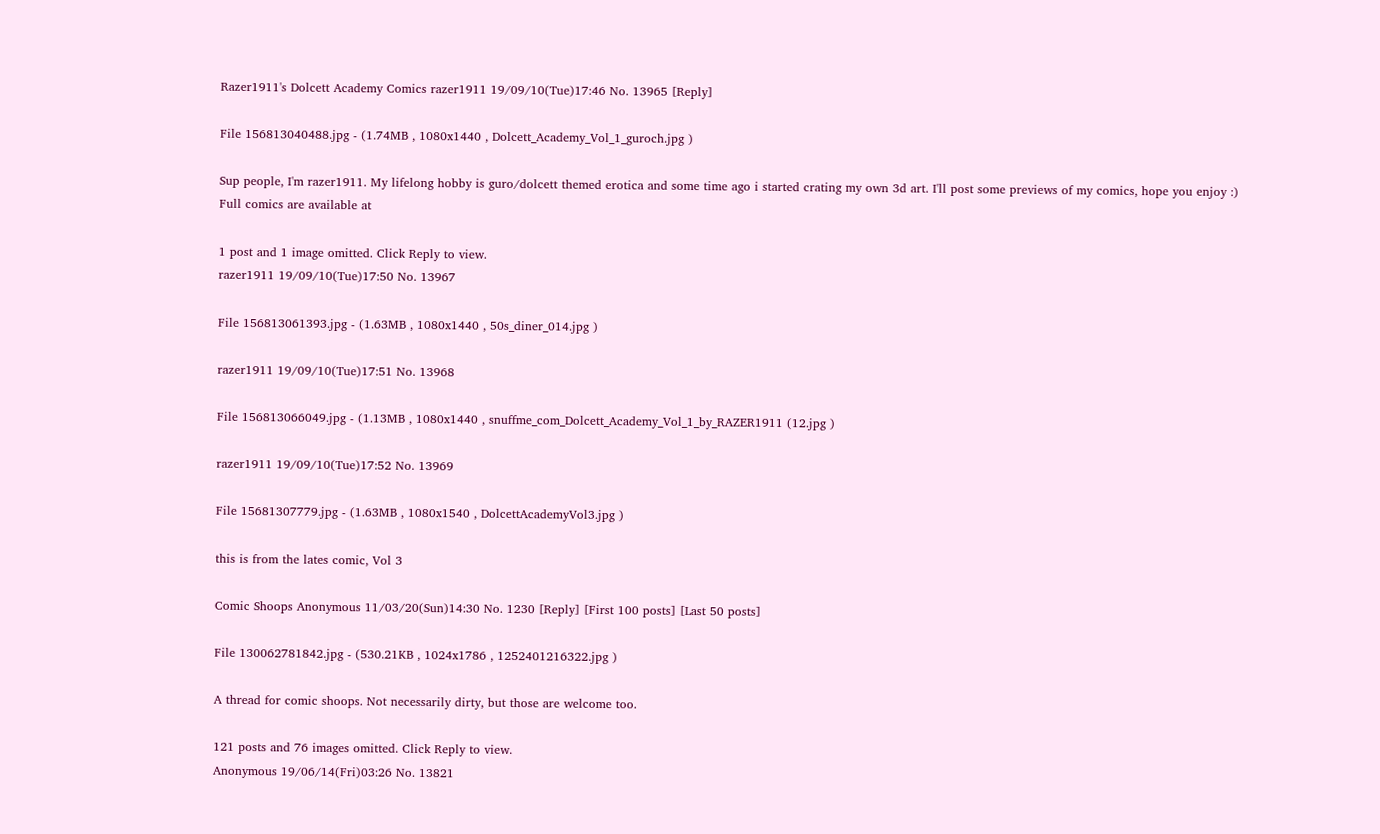Razer1911's Dolcett Academy Comics razer1911 19/09/10(Tue)17:46 No. 13965 [Reply]

File 156813040488.jpg - (1.74MB , 1080x1440 , Dolcett_Academy_Vol_1_guroch.jpg )

Sup people, I'm razer1911. My lifelong hobby is guro/dolcett themed erotica and some time ago i started crating my own 3d art. I'll post some previews of my comics, hope you enjoy :)
Full comics are available at

1 post and 1 image omitted. Click Reply to view.
razer1911 19/09/10(Tue)17:50 No. 13967

File 156813061393.jpg - (1.63MB , 1080x1440 , 50s_diner_014.jpg )

razer1911 19/09/10(Tue)17:51 No. 13968

File 156813066049.jpg - (1.13MB , 1080x1440 , snuffme_com_Dolcett_Academy_Vol_1_by_RAZER1911 (12.jpg )

razer1911 19/09/10(Tue)17:52 No. 13969

File 15681307779.jpg - (1.63MB , 1080x1540 , DolcettAcademyVol3.jpg )

this is from the lates comic, Vol 3

Comic Shoops Anonymous 11/03/20(Sun)14:30 No. 1230 [Reply] [First 100 posts] [Last 50 posts]

File 130062781842.jpg - (530.21KB , 1024x1786 , 1252401216322.jpg )

A thread for comic shoops. Not necessarily dirty, but those are welcome too.

121 posts and 76 images omitted. Click Reply to view.
Anonymous 19/06/14(Fri)03:26 No. 13821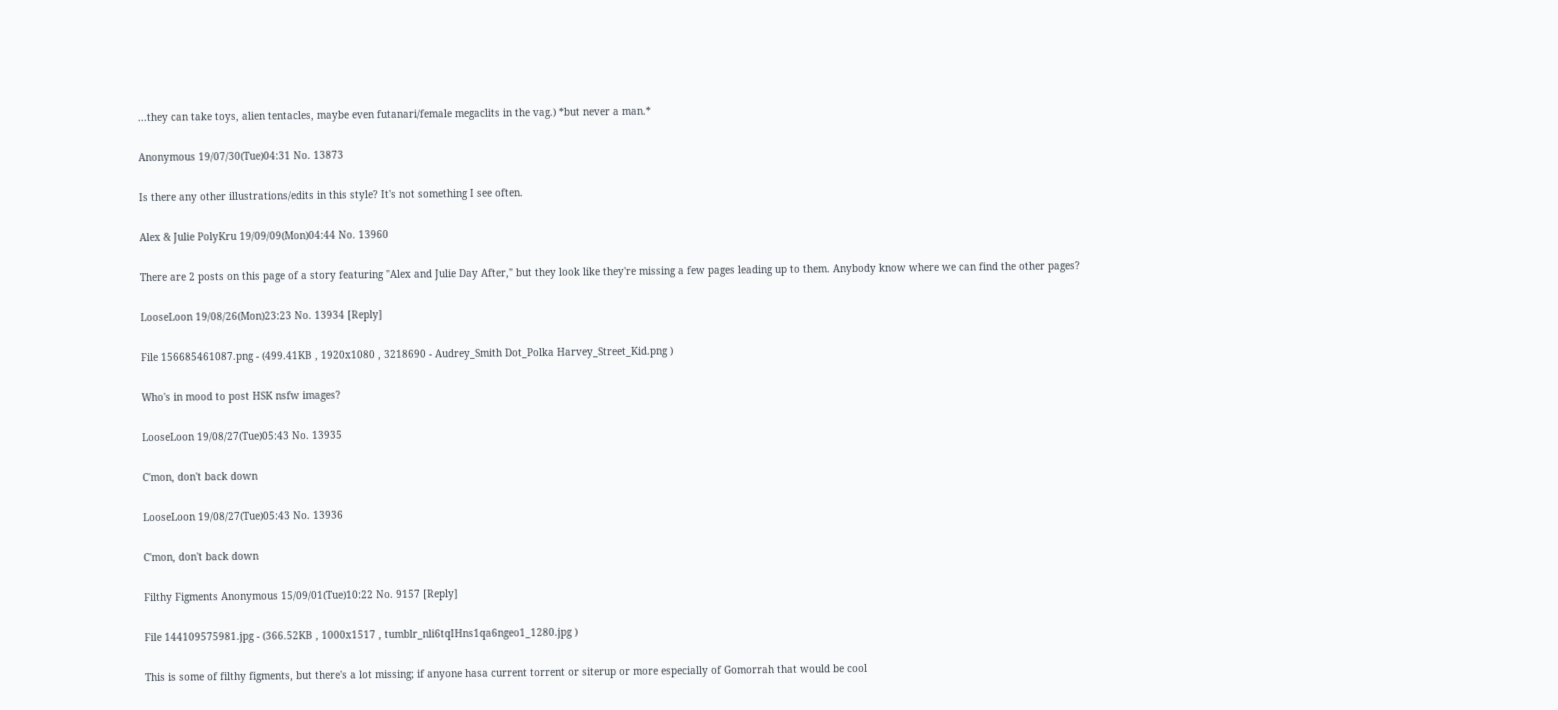...they can take toys, alien tentacles, maybe even futanari/female megaclits in the vag.) *but never a man.*

Anonymous 19/07/30(Tue)04:31 No. 13873

Is there any other illustrations/edits in this style? It's not something I see often.

Alex & Julie PolyKru 19/09/09(Mon)04:44 No. 13960

There are 2 posts on this page of a story featuring "Alex and Julie Day After," but they look like they're missing a few pages leading up to them. Anybody know where we can find the other pages?

LooseLoon 19/08/26(Mon)23:23 No. 13934 [Reply]

File 156685461087.png - (499.41KB , 1920x1080 , 3218690 - Audrey_Smith Dot_Polka Harvey_Street_Kid.png )

Who's in mood to post HSK nsfw images?

LooseLoon 19/08/27(Tue)05:43 No. 13935

C'mon, don't back down

LooseLoon 19/08/27(Tue)05:43 No. 13936

C'mon, don't back down

Filthy Figments Anonymous 15/09/01(Tue)10:22 No. 9157 [Reply]

File 144109575981.jpg - (366.52KB , 1000x1517 , tumblr_nli6tqIHns1qa6ngeo1_1280.jpg )

This is some of filthy figments, but there's a lot missing; if anyone hasa current torrent or siterup or more especially of Gomorrah that would be cool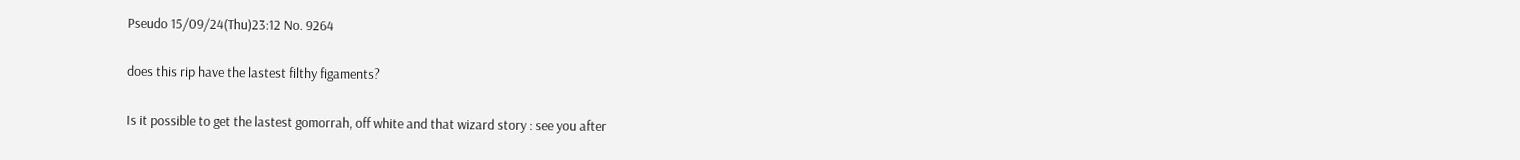Pseudo 15/09/24(Thu)23:12 No. 9264

does this rip have the lastest filthy figaments?

Is it possible to get the lastest gomorrah, off white and that wizard story : see you after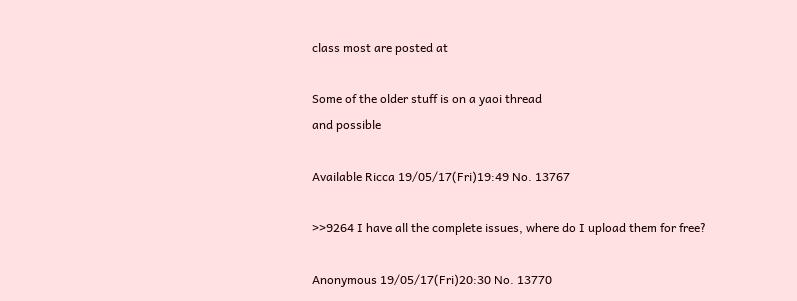class most are posted at

Some of the older stuff is on a yaoi thread
and possible

Available Ricca 19/05/17(Fri)19:49 No. 13767

>>9264 I have all the complete issues, where do I upload them for free?

Anonymous 19/05/17(Fri)20:30 No. 13770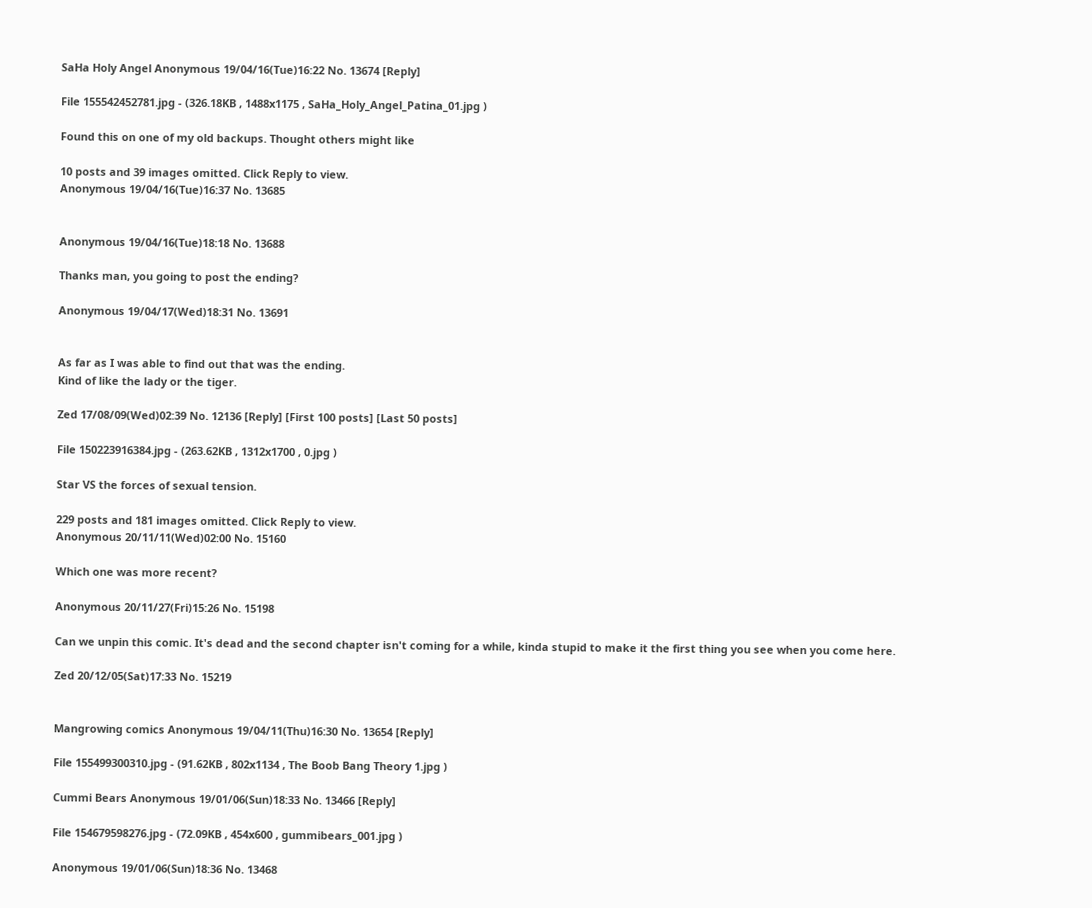SaHa Holy Angel Anonymous 19/04/16(Tue)16:22 No. 13674 [Reply]

File 155542452781.jpg - (326.18KB , 1488x1175 , SaHa_Holy_Angel_Patina_01.jpg )

Found this on one of my old backups. Thought others might like

10 posts and 39 images omitted. Click Reply to view.
Anonymous 19/04/16(Tue)16:37 No. 13685


Anonymous 19/04/16(Tue)18:18 No. 13688

Thanks man, you going to post the ending?

Anonymous 19/04/17(Wed)18:31 No. 13691


As far as I was able to find out that was the ending.
Kind of like the lady or the tiger.

Zed 17/08/09(Wed)02:39 No. 12136 [Reply] [First 100 posts] [Last 50 posts]

File 150223916384.jpg - (263.62KB , 1312x1700 , 0.jpg )

Star VS the forces of sexual tension.

229 posts and 181 images omitted. Click Reply to view.
Anonymous 20/11/11(Wed)02:00 No. 15160

Which one was more recent?

Anonymous 20/11/27(Fri)15:26 No. 15198

Can we unpin this comic. It's dead and the second chapter isn't coming for a while, kinda stupid to make it the first thing you see when you come here.

Zed 20/12/05(Sat)17:33 No. 15219


Mangrowing comics Anonymous 19/04/11(Thu)16:30 No. 13654 [Reply]

File 155499300310.jpg - (91.62KB , 802x1134 , The Boob Bang Theory 1.jpg )

Cummi Bears Anonymous 19/01/06(Sun)18:33 No. 13466 [Reply]

File 154679598276.jpg - (72.09KB , 454x600 , gummibears_001.jpg )

Anonymous 19/01/06(Sun)18:36 No. 13468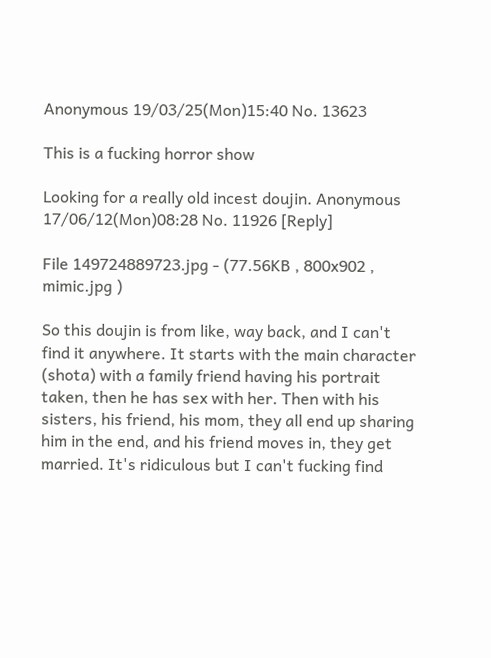Anonymous 19/03/25(Mon)15:40 No. 13623

This is a fucking horror show

Looking for a really old incest doujin. Anonymous 17/06/12(Mon)08:28 No. 11926 [Reply]

File 149724889723.jpg - (77.56KB , 800x902 , mimic.jpg )

So this doujin is from like, way back, and I can't find it anywhere. It starts with the main character (shota) with a family friend having his portrait taken, then he has sex with her. Then with his sisters, his friend, his mom, they all end up sharing him in the end, and his friend moves in, they get married. It's ridiculous but I can't fucking find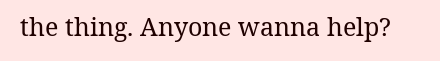the thing. Anyone wanna help?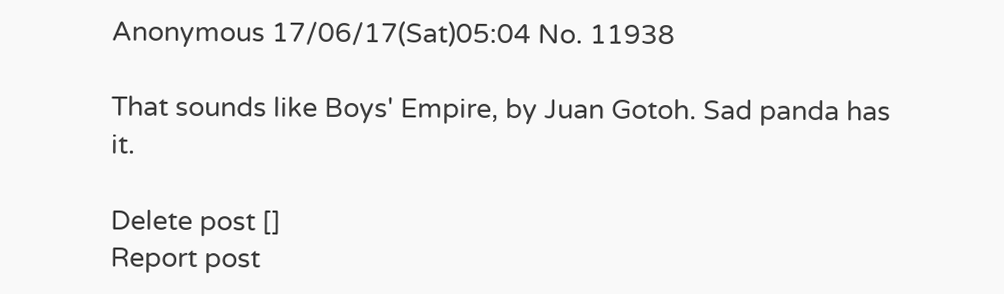Anonymous 17/06/17(Sat)05:04 No. 11938

That sounds like Boys' Empire, by Juan Gotoh. Sad panda has it.

Delete post []
Report post